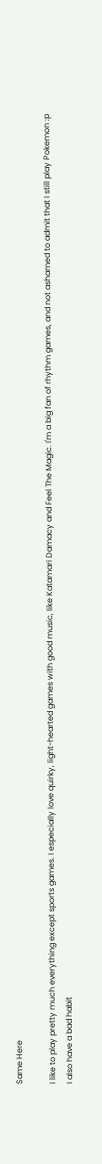Same Here

I like to play pretty much everything except sports games. I especially love quirky, light-hearted games with good music, like Katamari Damacy and Feel The Magic. I'm a big fan of rhythm games, and not ashamed to admit that I still play Pokemon :p
I also have a bad habit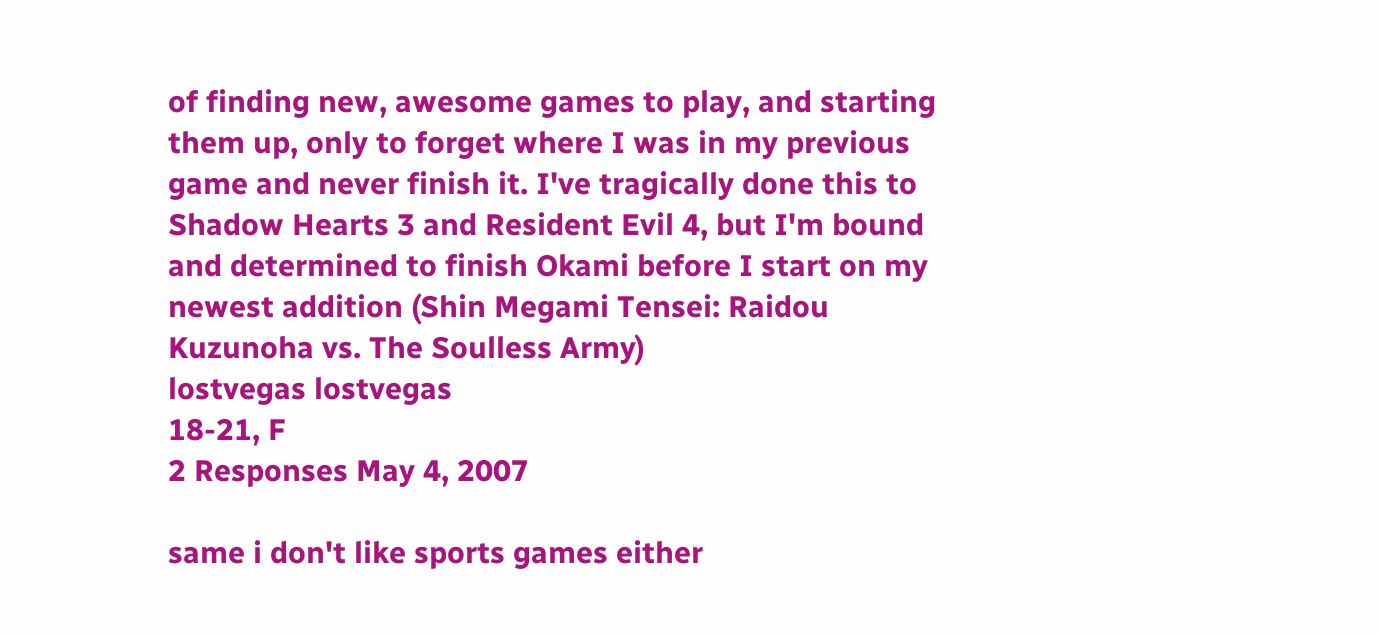of finding new, awesome games to play, and starting them up, only to forget where I was in my previous game and never finish it. I've tragically done this to Shadow Hearts 3 and Resident Evil 4, but I'm bound and determined to finish Okami before I start on my newest addition (Shin Megami Tensei: Raidou Kuzunoha vs. The Soulless Army)
lostvegas lostvegas
18-21, F
2 Responses May 4, 2007

same i don't like sports games either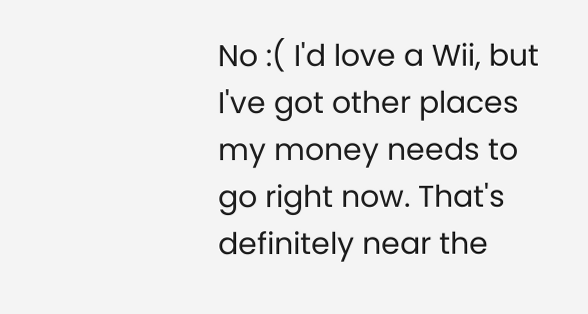No :( I'd love a Wii, but I've got other places my money needs to go right now. That's definitely near the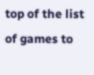top of the list of games to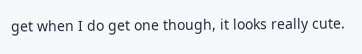get when I do get one though, it looks really cute.